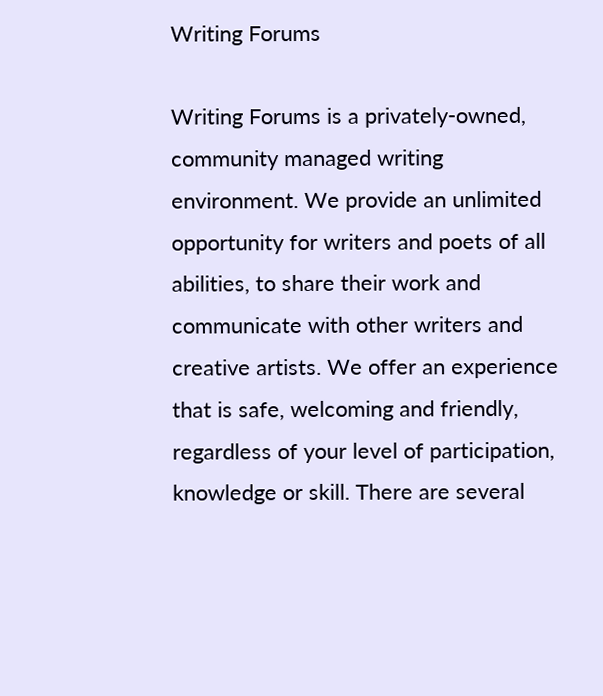Writing Forums

Writing Forums is a privately-owned, community managed writing environment. We provide an unlimited opportunity for writers and poets of all abilities, to share their work and communicate with other writers and creative artists. We offer an experience that is safe, welcoming and friendly, regardless of your level of participation, knowledge or skill. There are several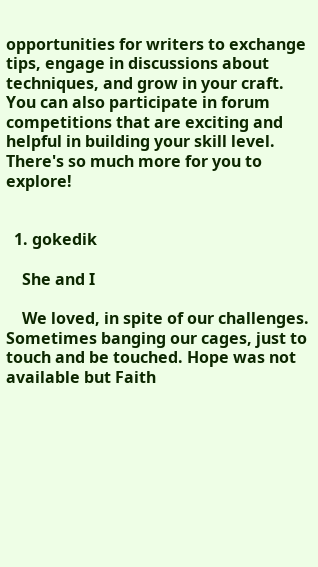opportunities for writers to exchange tips, engage in discussions about techniques, and grow in your craft. You can also participate in forum competitions that are exciting and helpful in building your skill level. There's so much more for you to explore!


  1. gokedik

    She and I

    We loved, in spite of our challenges. Sometimes banging our cages, just to touch and be touched. Hope was not available but Faith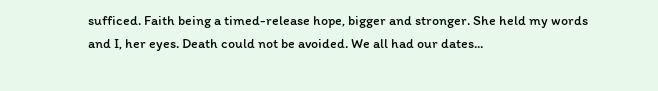sufficed. Faith being a timed-release hope, bigger and stronger. She held my words and I, her eyes. Death could not be avoided. We all had our dates...